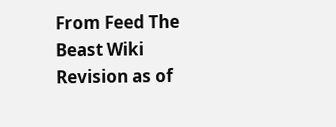From Feed The Beast Wiki
Revision as of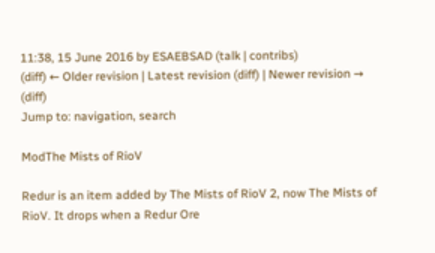11:38, 15 June 2016 by ESAEBSAD (talk | contribs)
(diff) ← Older revision | Latest revision (diff) | Newer revision → (diff)
Jump to: navigation, search

ModThe Mists of RioV

Redur is an item added by The Mists of RioV 2, now The Mists of RioV. It drops when a Redur Ore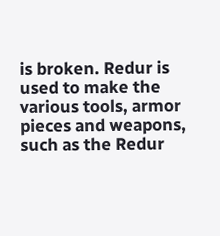is broken. Redur is used to make the various tools, armor pieces and weapons, such as the Redur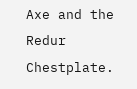Axe and the Redur Chestplate.